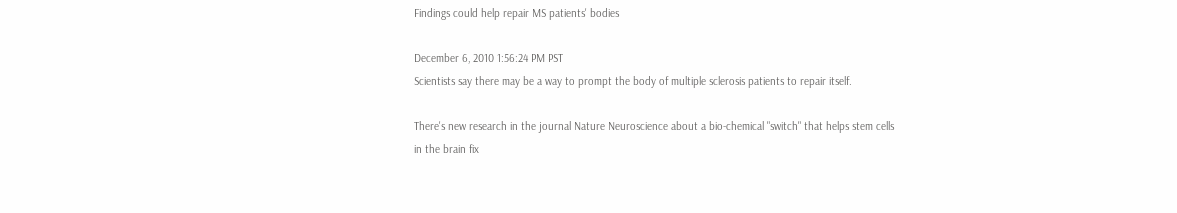Findings could help repair MS patients' bodies

December 6, 2010 1:56:24 PM PST
Scientists say there may be a way to prompt the body of multiple sclerosis patients to repair itself.

There's new research in the journal Nature Neuroscience about a bio-chemical "switch" that helps stem cells in the brain fix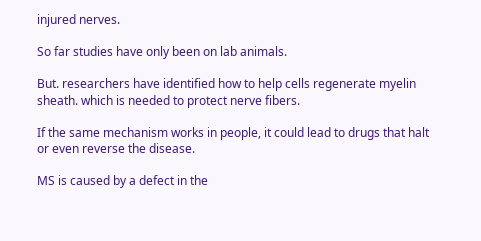injured nerves.

So far studies have only been on lab animals.

But. researchers have identified how to help cells regenerate myelin sheath. which is needed to protect nerve fibers.

If the same mechanism works in people, it could lead to drugs that halt or even reverse the disease.

MS is caused by a defect in the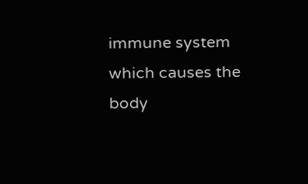immune system which causes the body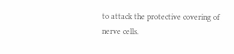to attack the protective covering of nerve cells.